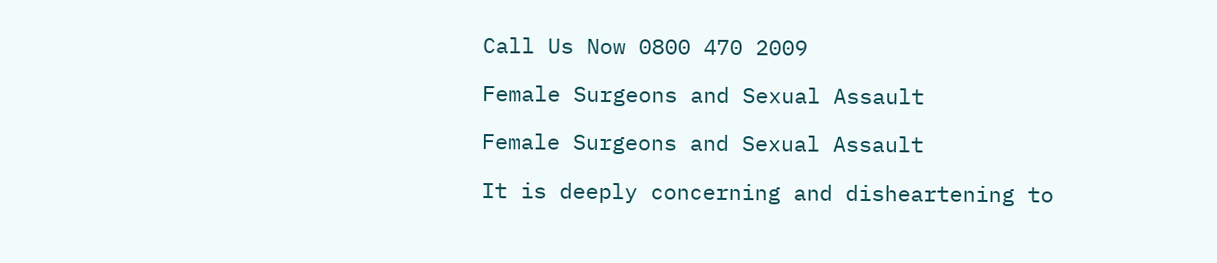Call Us Now 0800 470 2009

Female Surgeons and Sexual Assault

Female Surgeons and Sexual Assault

It is deeply concerning and disheartening to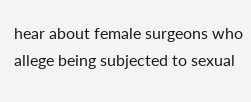hear about female surgeons who allege being subjected to sexual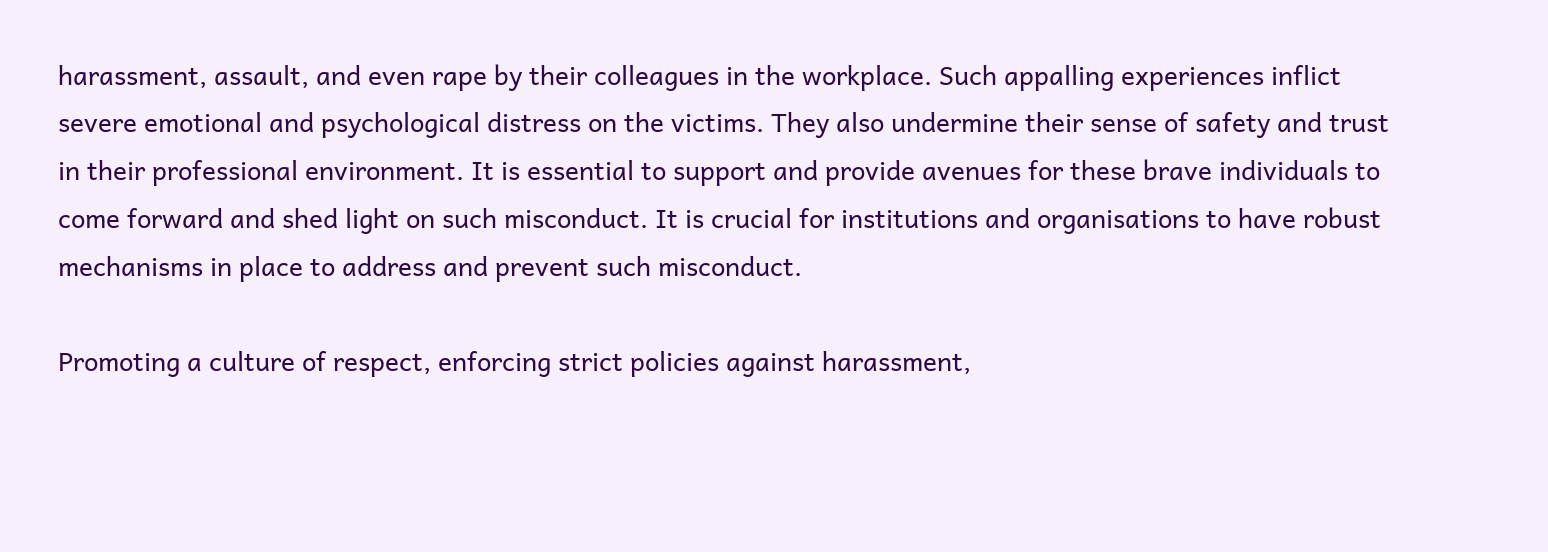harassment, assault, and even rape by their colleagues in the workplace. Such appalling experiences inflict severe emotional and psychological distress on the victims. They also undermine their sense of safety and trust in their professional environment. It is essential to support and provide avenues for these brave individuals to come forward and shed light on such misconduct. It is crucial for institutions and organisations to have robust mechanisms in place to address and prevent such misconduct.

Promoting a culture of respect, enforcing strict policies against harassment,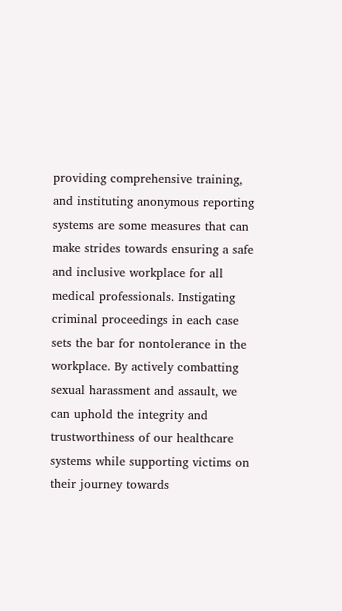providing comprehensive training, and instituting anonymous reporting systems are some measures that can make strides towards ensuring a safe and inclusive workplace for all medical professionals. Instigating criminal proceedings in each case sets the bar for nontolerance in the workplace. By actively combatting sexual harassment and assault, we can uphold the integrity and trustworthiness of our healthcare systems while supporting victims on their journey towards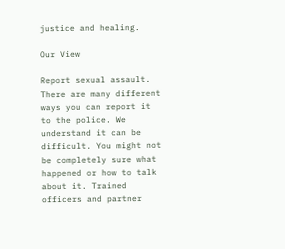justice and healing.

Our View

Report sexual assault. There are many different ways you can report it to the police. We understand it can be difficult. You might not be completely sure what happened or how to talk about it. Trained officers and partner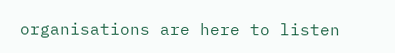organisations are here to listen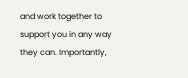and work together to support you in any way they can. Importantly,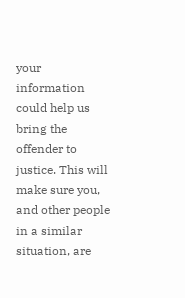your information could help us bring the offender to justice. This will make sure you, and other people in a similar situation, are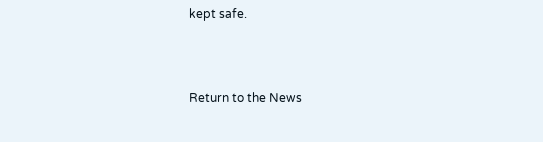kept safe.



Return to the News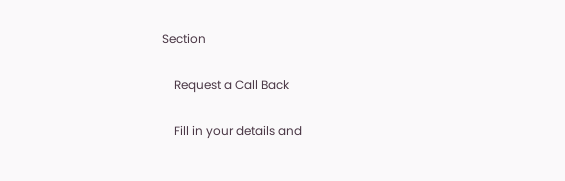Section

    Request a Call Back

    Fill in your details and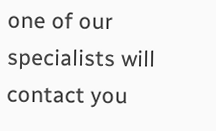one of our specialists will contact you